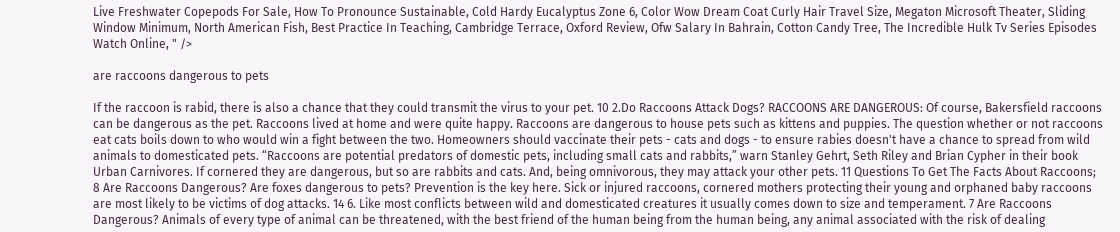Live Freshwater Copepods For Sale, How To Pronounce Sustainable, Cold Hardy Eucalyptus Zone 6, Color Wow Dream Coat Curly Hair Travel Size, Megaton Microsoft Theater, Sliding Window Minimum, North American Fish, Best Practice In Teaching, Cambridge Terrace, Oxford Review, Ofw Salary In Bahrain, Cotton Candy Tree, The Incredible Hulk Tv Series Episodes Watch Online, " />

are raccoons dangerous to pets

If the raccoon is rabid, there is also a chance that they could transmit the virus to your pet. 10 2.Do Raccoons Attack Dogs? RACCOONS ARE DANGEROUS: Of course, Bakersfield raccoons can be dangerous as the pet. Raccoons lived at home and were quite happy. Raccoons are dangerous to house pets such as kittens and puppies. The question whether or not raccoons eat cats boils down to who would win a fight between the two. Homeowners should vaccinate their pets - cats and dogs - to ensure rabies doesn't have a chance to spread from wild animals to domesticated pets. “Raccoons are potential predators of domestic pets, including small cats and rabbits,” warn Stanley Gehrt, Seth Riley and Brian Cypher in their book Urban Carnivores. If cornered they are dangerous, but so are rabbits and cats. And, being omnivorous, they may attack your other pets. 11 Questions To Get The Facts About Raccoons; 8 Are Raccoons Dangerous? Are foxes dangerous to pets? Prevention is the key here. Sick or injured raccoons, cornered mothers protecting their young and orphaned baby raccoons are most likely to be victims of dog attacks. 14 6. Like most conflicts between wild and domesticated creatures it usually comes down to size and temperament. 7 Are Raccoons Dangerous? Animals of every type of animal can be threatened, with the best friend of the human being from the human being, any animal associated with the risk of dealing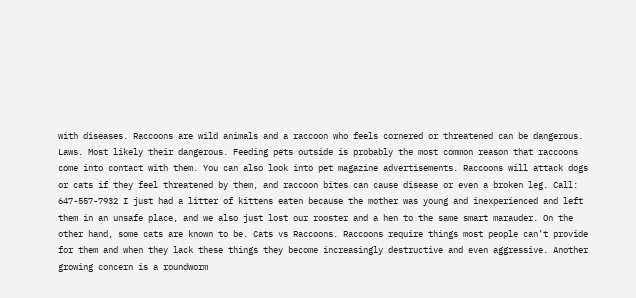with diseases. Raccoons are wild animals and a raccoon who feels cornered or threatened can be dangerous. Laws. Most likely their dangerous. Feeding pets outside is probably the most common reason that raccoons come into contact with them. You can also look into pet magazine advertisements. Raccoons will attack dogs or cats if they feel threatened by them, and raccoon bites can cause disease or even a broken leg. Call: 647-557-7932 I just had a litter of kittens eaten because the mother was young and inexperienced and left them in an unsafe place, and we also just lost our rooster and a hen to the same smart marauder. On the other hand, some cats are known to be. Cats vs Raccoons. Raccoons require things most people can’t provide for them and when they lack these things they become increasingly destructive and even aggressive. Another growing concern is a roundworm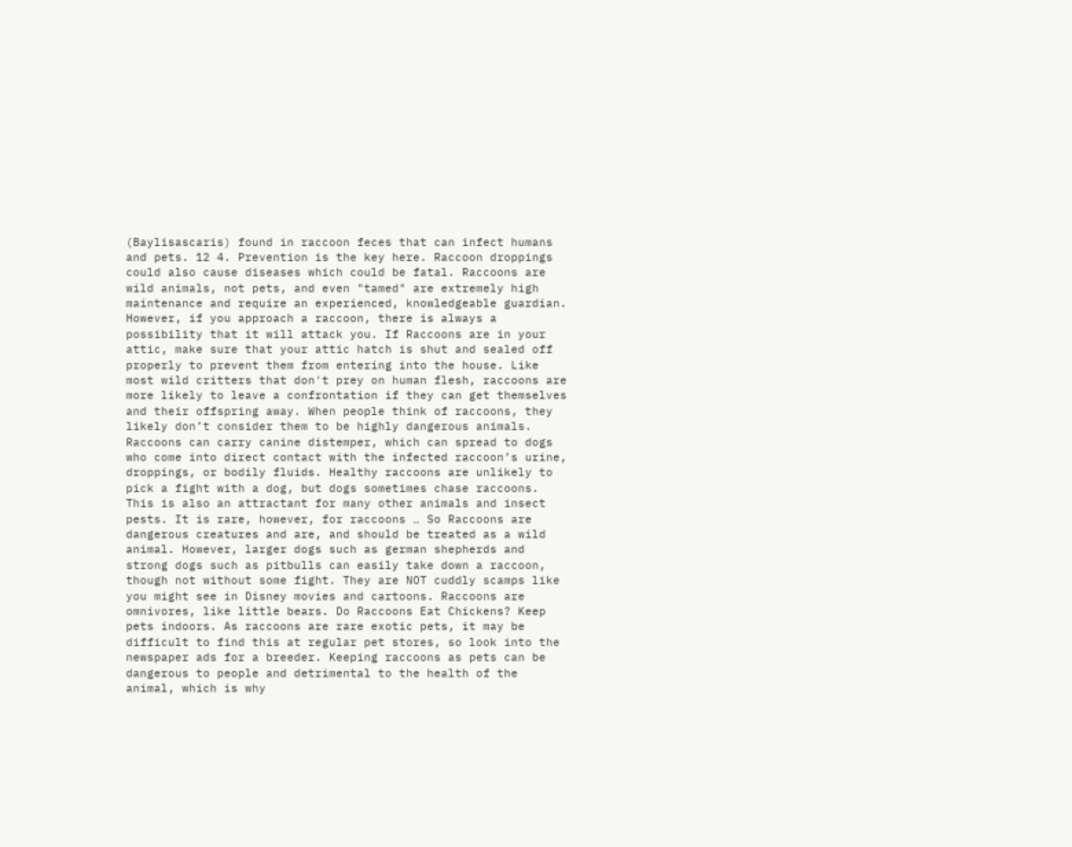(Baylisascaris) found in raccoon feces that can infect humans and pets. 12 4. Prevention is the key here. Raccoon droppings could also cause diseases which could be fatal. Raccoons are wild animals, not pets, and even "tamed" are extremely high maintenance and require an experienced, knowledgeable guardian. However, if you approach a raccoon, there is always a possibility that it will attack you. If Raccoons are in your attic, make sure that your attic hatch is shut and sealed off properly to prevent them from entering into the house. Like most wild critters that don't prey on human flesh, raccoons are more likely to leave a confrontation if they can get themselves and their offspring away. When people think of raccoons, they likely don’t consider them to be highly dangerous animals. Raccoons can carry canine distemper, which can spread to dogs who come into direct contact with the infected raccoon’s urine, droppings, or bodily fluids. Healthy raccoons are unlikely to pick a fight with a dog, but dogs sometimes chase raccoons. This is also an attractant for many other animals and insect pests. It is rare, however, for raccoons … So Raccoons are dangerous creatures and are, and should be treated as a wild animal. However, larger dogs such as german shepherds and strong dogs such as pitbulls can easily take down a raccoon, though not without some fight. They are NOT cuddly scamps like you might see in Disney movies and cartoons. Raccoons are omnivores, like little bears. Do Raccoons Eat Chickens? Keep pets indoors. As raccoons are rare exotic pets, it may be difficult to find this at regular pet stores, so look into the newspaper ads for a breeder. Keeping raccoons as pets can be dangerous to people and detrimental to the health of the animal, which is why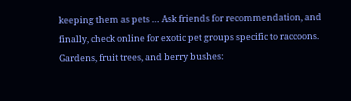keeping them as pets … Ask friends for recommendation, and finally, check online for exotic pet groups specific to raccoons. Gardens, fruit trees, and berry bushes: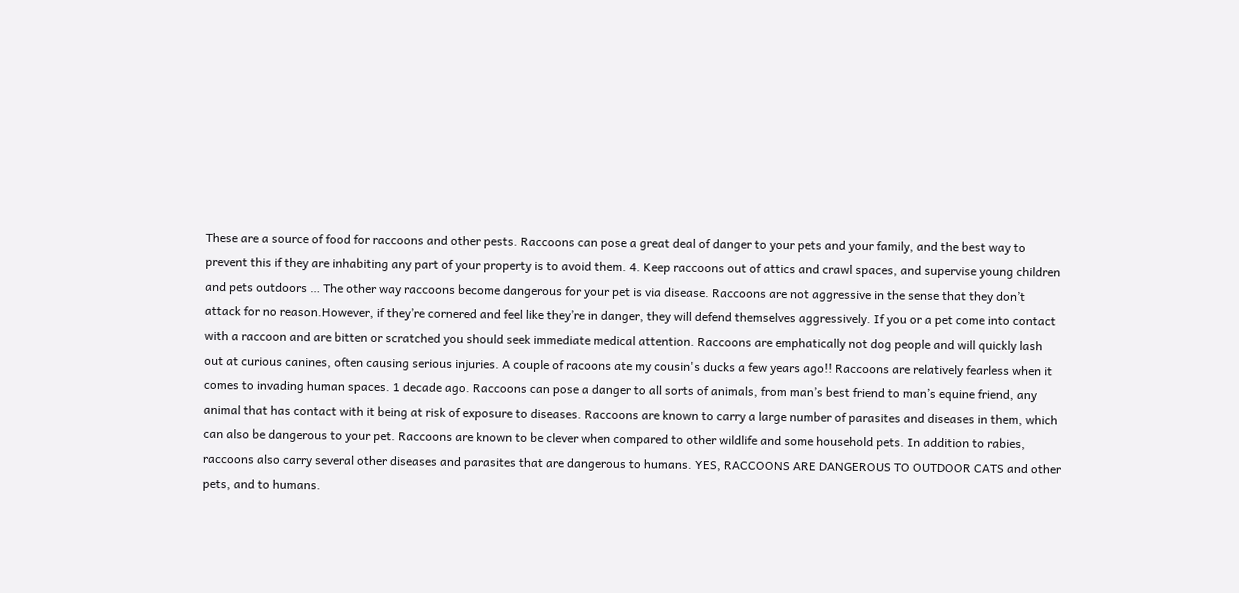These are a source of food for raccoons and other pests. Raccoons can pose a great deal of danger to your pets and your family, and the best way to prevent this if they are inhabiting any part of your property is to avoid them. 4. Keep raccoons out of attics and crawl spaces, and supervise young children and pets outdoors … The other way raccoons become dangerous for your pet is via disease. Raccoons are not aggressive in the sense that they don’t attack for no reason.However, if they’re cornered and feel like they’re in danger, they will defend themselves aggressively. If you or a pet come into contact with a raccoon and are bitten or scratched you should seek immediate medical attention. Raccoons are emphatically not dog people and will quickly lash out at curious canines, often causing serious injuries. A couple of racoons ate my cousin's ducks a few years ago!! Raccoons are relatively fearless when it comes to invading human spaces. 1 decade ago. Raccoons can pose a danger to all sorts of animals, from man’s best friend to man’s equine friend, any animal that has contact with it being at risk of exposure to diseases. Raccoons are known to carry a large number of parasites and diseases in them, which can also be dangerous to your pet. Raccoons are known to be clever when compared to other wildlife and some household pets. In addition to rabies, raccoons also carry several other diseases and parasites that are dangerous to humans. YES, RACCOONS ARE DANGEROUS TO OUTDOOR CATS and other pets, and to humans.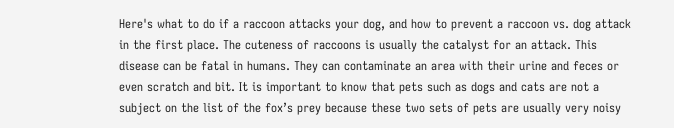Here's what to do if a raccoon attacks your dog, and how to prevent a raccoon vs. dog attack in the first place. The cuteness of raccoons is usually the catalyst for an attack. This disease can be fatal in humans. They can contaminate an area with their urine and feces or even scratch and bit. It is important to know that pets such as dogs and cats are not a subject on the list of the fox’s prey because these two sets of pets are usually very noisy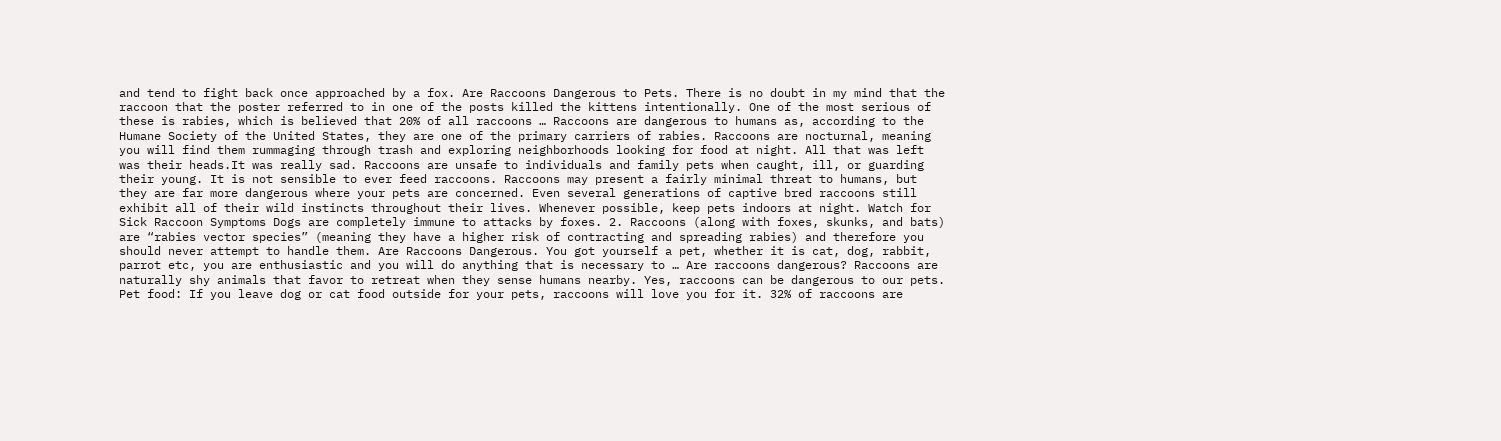and tend to fight back once approached by a fox. Are Raccoons Dangerous to Pets. There is no doubt in my mind that the raccoon that the poster referred to in one of the posts killed the kittens intentionally. One of the most serious of these is rabies, which is believed that 20% of all raccoons … Raccoons are dangerous to humans as, according to the Humane Society of the United States, they are one of the primary carriers of rabies. Raccoons are nocturnal, meaning you will find them rummaging through trash and exploring neighborhoods looking for food at night. All that was left was their heads.It was really sad. Raccoons are unsafe to individuals and family pets when caught, ill, or guarding their young. It is not sensible to ever feed raccoons. Raccoons may present a fairly minimal threat to humans, but they are far more dangerous where your pets are concerned. Even several generations of captive bred raccoons still exhibit all of their wild instincts throughout their lives. Whenever possible, keep pets indoors at night. Watch for Sick Raccoon Symptoms Dogs are completely immune to attacks by foxes. 2. Raccoons (along with foxes, skunks, and bats) are “rabies vector species” (meaning they have a higher risk of contracting and spreading rabies) and therefore you should never attempt to handle them. Are Raccoons Dangerous. You got yourself a pet, whether it is cat, dog, rabbit, parrot etc, you are enthusiastic and you will do anything that is necessary to … Are raccoons dangerous? Raccoons are naturally shy animals that favor to retreat when they sense humans nearby. Yes, raccoons can be dangerous to our pets. Pet food: If you leave dog or cat food outside for your pets, raccoons will love you for it. 32% of raccoons are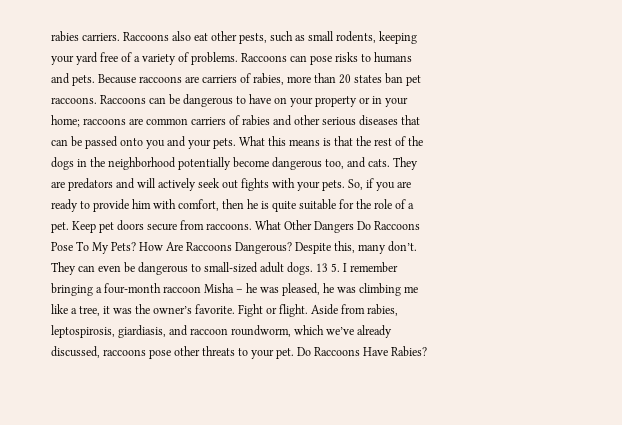rabies carriers. Raccoons also eat other pests, such as small rodents, keeping your yard free of a variety of problems. Raccoons can pose risks to humans and pets. Because raccoons are carriers of rabies, more than 20 states ban pet raccoons. Raccoons can be dangerous to have on your property or in your home; raccoons are common carriers of rabies and other serious diseases that can be passed onto you and your pets. What this means is that the rest of the dogs in the neighborhood potentially become dangerous too, and cats. They are predators and will actively seek out fights with your pets. So, if you are ready to provide him with comfort, then he is quite suitable for the role of a pet. Keep pet doors secure from raccoons. What Other Dangers Do Raccoons Pose To My Pets? How Are Raccoons Dangerous? Despite this, many don’t. They can even be dangerous to small-sized adult dogs. 13 5. I remember bringing a four-month raccoon Misha – he was pleased, he was climbing me like a tree, it was the owner’s favorite. Fight or flight. Aside from rabies, leptospirosis, giardiasis, and raccoon roundworm, which we’ve already discussed, raccoons pose other threats to your pet. Do Raccoons Have Rabies?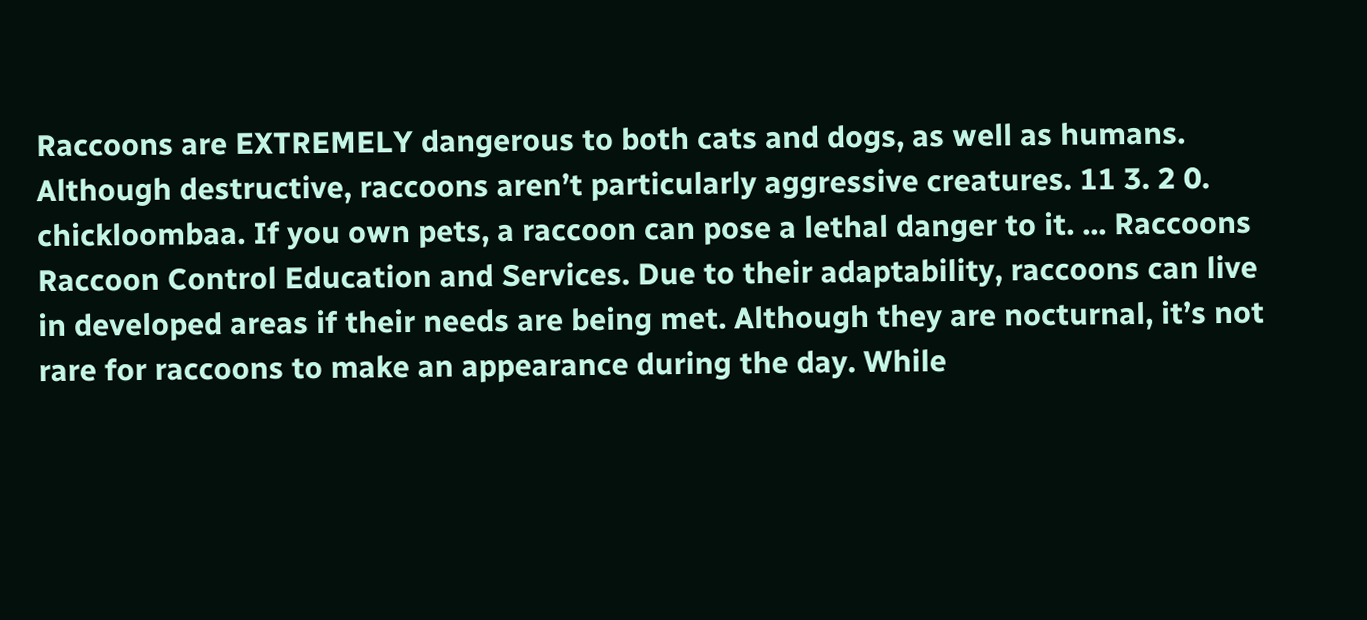Raccoons are EXTREMELY dangerous to both cats and dogs, as well as humans. Although destructive, raccoons aren’t particularly aggressive creatures. 11 3. 2 0. chickloombaa. If you own pets, a raccoon can pose a lethal danger to it. ... Raccoons Raccoon Control Education and Services. Due to their adaptability, raccoons can live in developed areas if their needs are being met. Although they are nocturnal, it’s not rare for raccoons to make an appearance during the day. While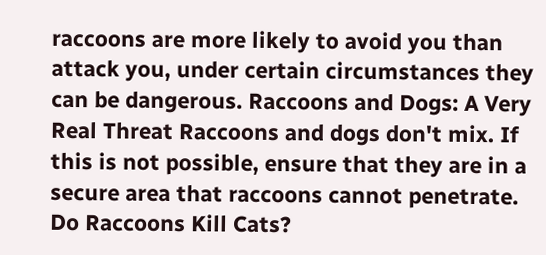raccoons are more likely to avoid you than attack you, under certain circumstances they can be dangerous. Raccoons and Dogs: A Very Real Threat Raccoons and dogs don't mix. If this is not possible, ensure that they are in a secure area that raccoons cannot penetrate. Do Raccoons Kill Cats?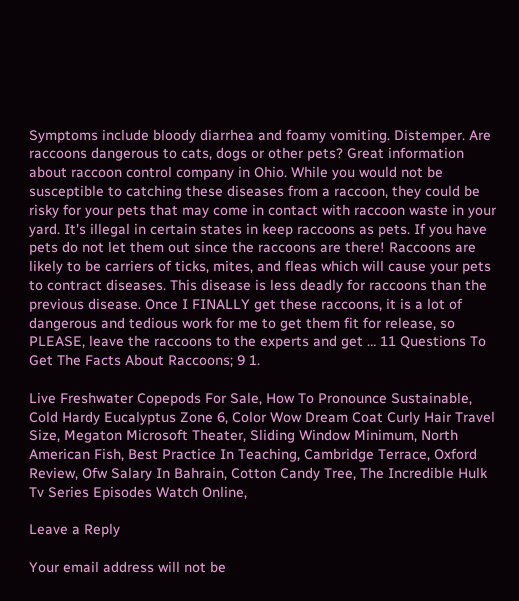Symptoms include bloody diarrhea and foamy vomiting. Distemper. Are raccoons dangerous to cats, dogs or other pets? Great information about raccoon control company in Ohio. While you would not be susceptible to catching these diseases from a raccoon, they could be risky for your pets that may come in contact with raccoon waste in your yard. It's illegal in certain states in keep raccoons as pets. If you have pets do not let them out since the raccoons are there! Raccoons are likely to be carriers of ticks, mites, and fleas which will cause your pets to contract diseases. This disease is less deadly for raccoons than the previous disease. Once I FINALLY get these raccoons, it is a lot of dangerous and tedious work for me to get them fit for release, so PLEASE, leave the raccoons to the experts and get … 11 Questions To Get The Facts About Raccoons; 9 1.

Live Freshwater Copepods For Sale, How To Pronounce Sustainable, Cold Hardy Eucalyptus Zone 6, Color Wow Dream Coat Curly Hair Travel Size, Megaton Microsoft Theater, Sliding Window Minimum, North American Fish, Best Practice In Teaching, Cambridge Terrace, Oxford Review, Ofw Salary In Bahrain, Cotton Candy Tree, The Incredible Hulk Tv Series Episodes Watch Online,

Leave a Reply

Your email address will not be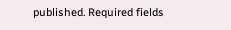published. Required fields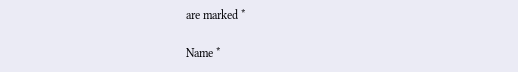are marked *

Name *